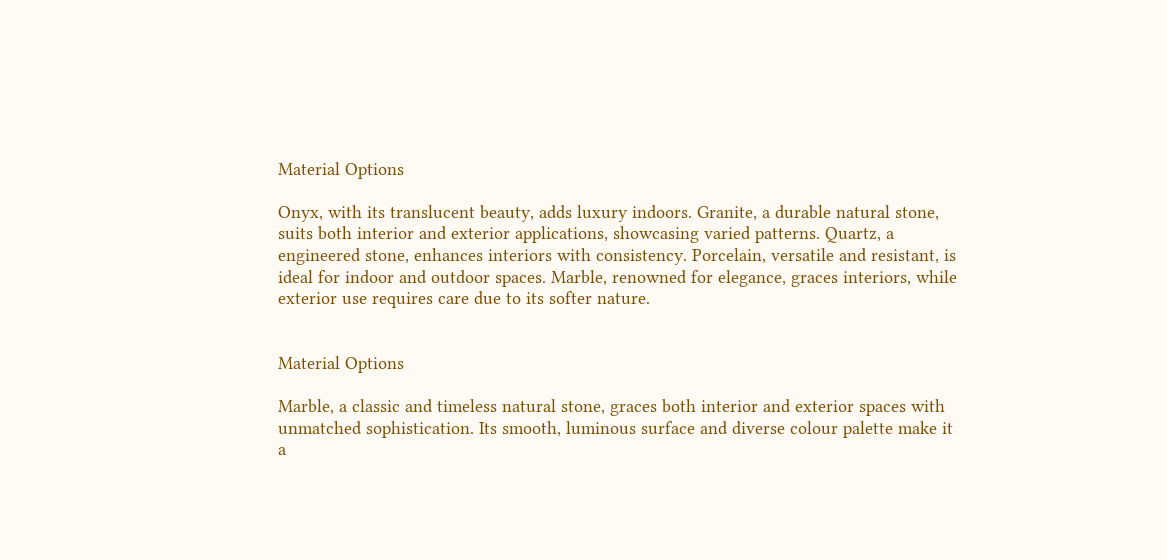Material Options

Onyx, with its translucent beauty, adds luxury indoors. Granite, a durable natural stone, suits both interior and exterior applications, showcasing varied patterns. Quartz, a engineered stone, enhances interiors with consistency. Porcelain, versatile and resistant, is ideal for indoor and outdoor spaces. Marble, renowned for elegance, graces interiors, while exterior use requires care due to its softer nature.


Material Options

Marble, a classic and timeless natural stone, graces both interior and exterior spaces with unmatched sophistication. Its smooth, luminous surface and diverse colour palette make it a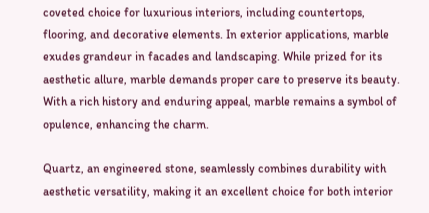coveted choice for luxurious interiors, including countertops, flooring, and decorative elements. In exterior applications, marble exudes grandeur in facades and landscaping. While prized for its aesthetic allure, marble demands proper care to preserve its beauty. With a rich history and enduring appeal, marble remains a symbol of opulence, enhancing the charm.

Quartz, an engineered stone, seamlessly combines durability with aesthetic versatility, making it an excellent choice for both interior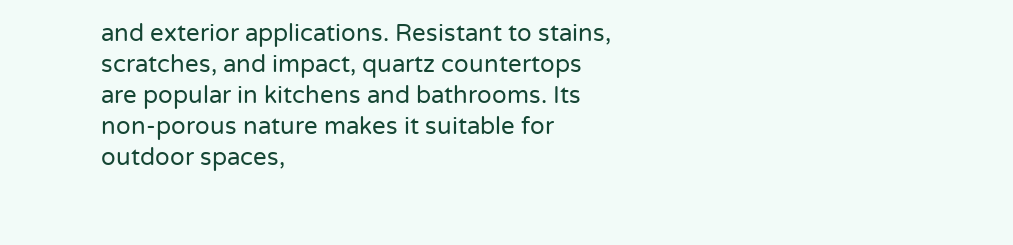and exterior applications. Resistant to stains, scratches, and impact, quartz countertops are popular in kitchens and bathrooms. Its non-porous nature makes it suitable for outdoor spaces,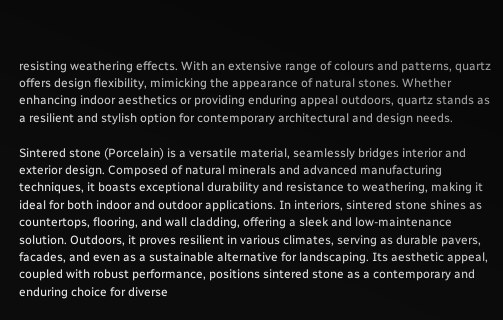resisting weathering effects. With an extensive range of colours and patterns, quartz offers design flexibility, mimicking the appearance of natural stones. Whether enhancing indoor aesthetics or providing enduring appeal outdoors, quartz stands as a resilient and stylish option for contemporary architectural and design needs.

Sintered stone (Porcelain) is a versatile material, seamlessly bridges interior and exterior design. Composed of natural minerals and advanced manufacturing techniques, it boasts exceptional durability and resistance to weathering, making it ideal for both indoor and outdoor applications. In interiors, sintered stone shines as countertops, flooring, and wall cladding, offering a sleek and low-maintenance solution. Outdoors, it proves resilient in various climates, serving as durable pavers, facades, and even as a sustainable alternative for landscaping. Its aesthetic appeal, coupled with robust performance, positions sintered stone as a contemporary and enduring choice for diverse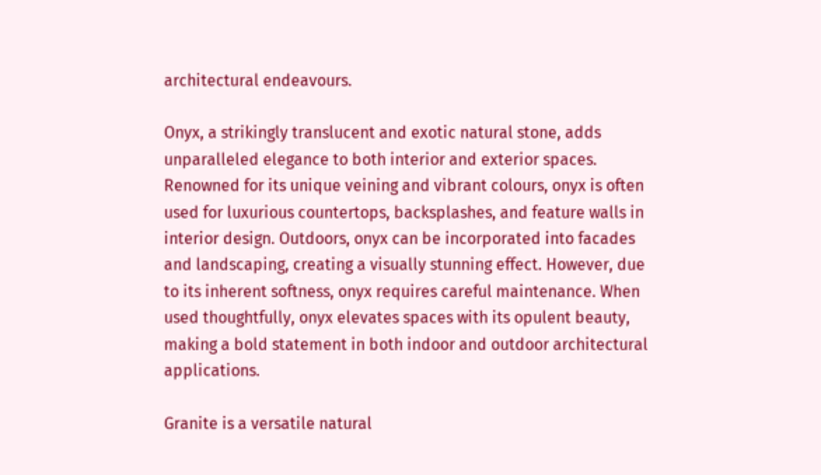architectural endeavours.

Onyx, a strikingly translucent and exotic natural stone, adds unparalleled elegance to both interior and exterior spaces. Renowned for its unique veining and vibrant colours, onyx is often used for luxurious countertops, backsplashes, and feature walls in interior design. Outdoors, onyx can be incorporated into facades and landscaping, creating a visually stunning effect. However, due to its inherent softness, onyx requires careful maintenance. When used thoughtfully, onyx elevates spaces with its opulent beauty, making a bold statement in both indoor and outdoor architectural applications.

Granite is a versatile natural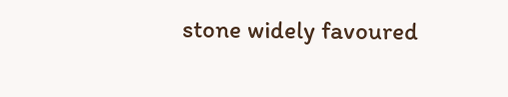stone widely favoured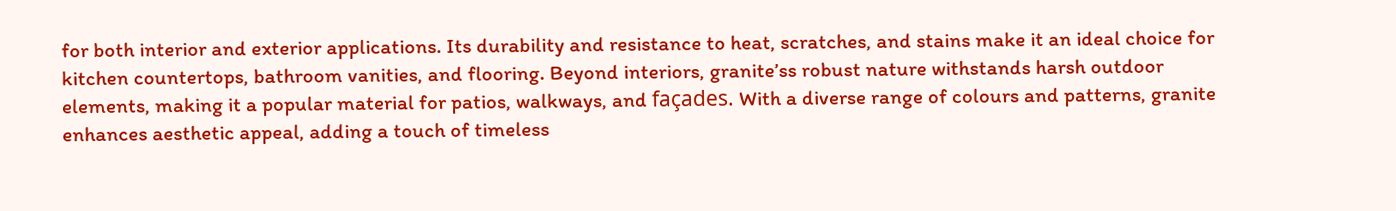for both interior and exterior applications. Its durability and resistance to heat, scratches, and stains make it an ideal choice for kitchen countertops, bathroom vanities, and flooring. Beyond interiors, granite’ss robust nature withstands harsh outdoor elements, making it a popular material for patios, walkways, and façades. With a diverse range of colours and patterns, granite enhances aesthetic appeal, adding a touch of timeless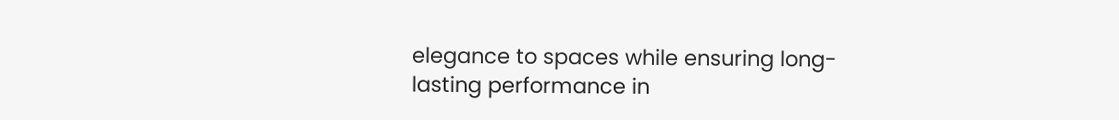elegance to spaces while ensuring long-lasting performance in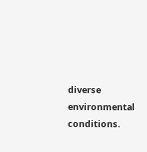diverse environmental conditions.